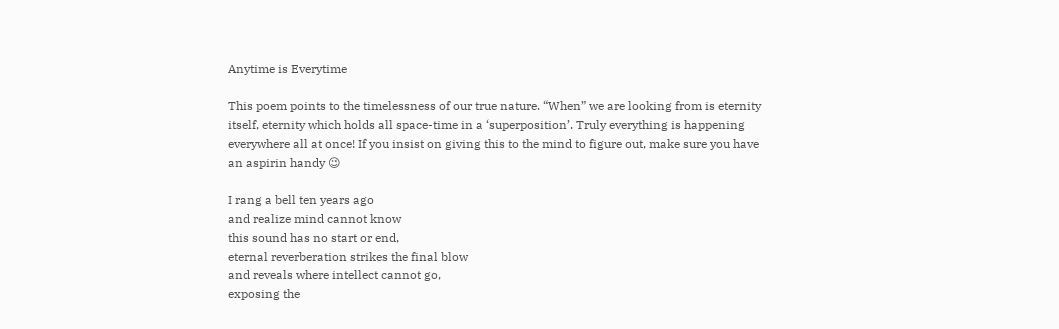Anytime is Everytime

This poem points to the timelessness of our true nature. “When” we are looking from is eternity itself, eternity which holds all space-time in a ‘superposition’. Truly everything is happening everywhere all at once! If you insist on giving this to the mind to figure out, make sure you have an aspirin handy 😉

I rang a bell ten years ago
and realize mind cannot know
this sound has no start or end,
eternal reverberation strikes the final blow
and reveals where intellect cannot go,
exposing the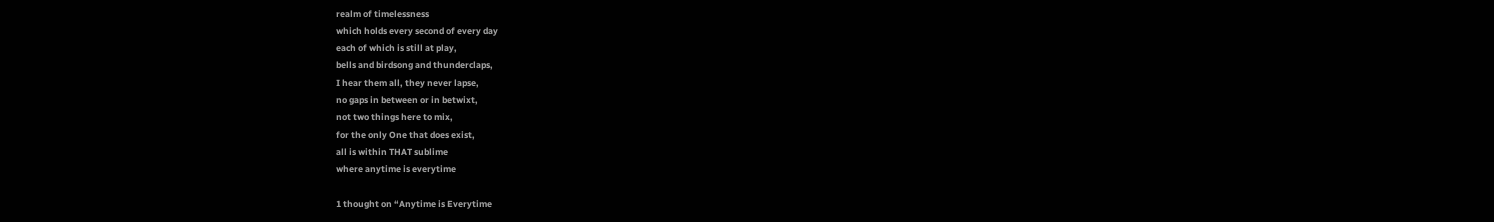realm of timelessness
which holds every second of every day
each of which is still at play,
bells and birdsong and thunderclaps,
I hear them all, they never lapse,
no gaps in between or in betwixt,
not two things here to mix,
for the only One that does exist,
all is within THAT sublime
where anytime is everytime

1 thought on “Anytime is Everytime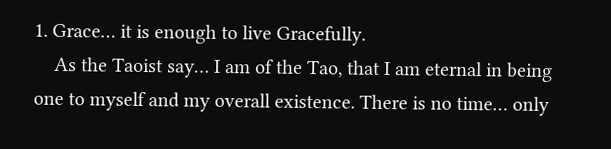1. Grace… it is enough to live Gracefully.
    As the Taoist say… I am of the Tao, that I am eternal in being one to myself and my overall existence. There is no time… only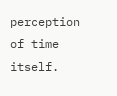perception of time itself.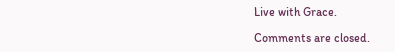Live with Grace.

Comments are closed.